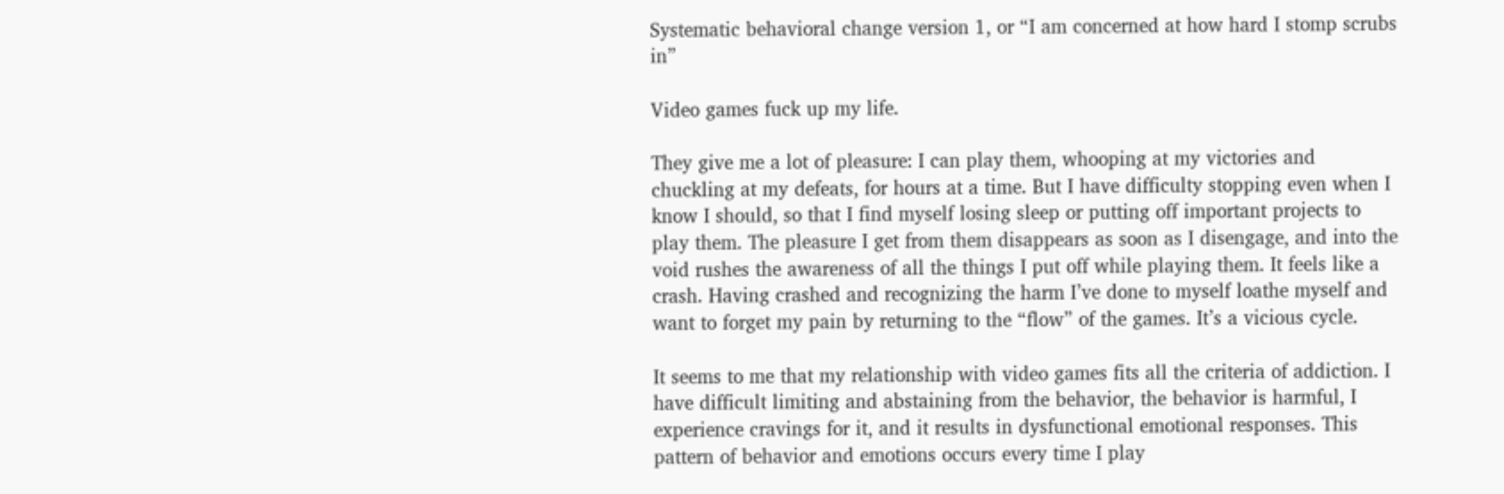Systematic behavioral change version 1, or “I am concerned at how hard I stomp scrubs in”

Video games fuck up my life.

They give me a lot of pleasure: I can play them, whooping at my victories and chuckling at my defeats, for hours at a time. But I have difficulty stopping even when I know I should, so that I find myself losing sleep or putting off important projects to play them. The pleasure I get from them disappears as soon as I disengage, and into the void rushes the awareness of all the things I put off while playing them. It feels like a crash. Having crashed and recognizing the harm I’ve done to myself loathe myself and want to forget my pain by returning to the “flow” of the games. It’s a vicious cycle.

It seems to me that my relationship with video games fits all the criteria of addiction. I have difficult limiting and abstaining from the behavior, the behavior is harmful, I experience cravings for it, and it results in dysfunctional emotional responses. This pattern of behavior and emotions occurs every time I play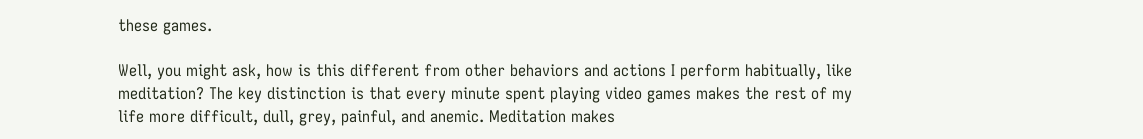these games.

Well, you might ask, how is this different from other behaviors and actions I perform habitually, like meditation? The key distinction is that every minute spent playing video games makes the rest of my life more difficult, dull, grey, painful, and anemic. Meditation makes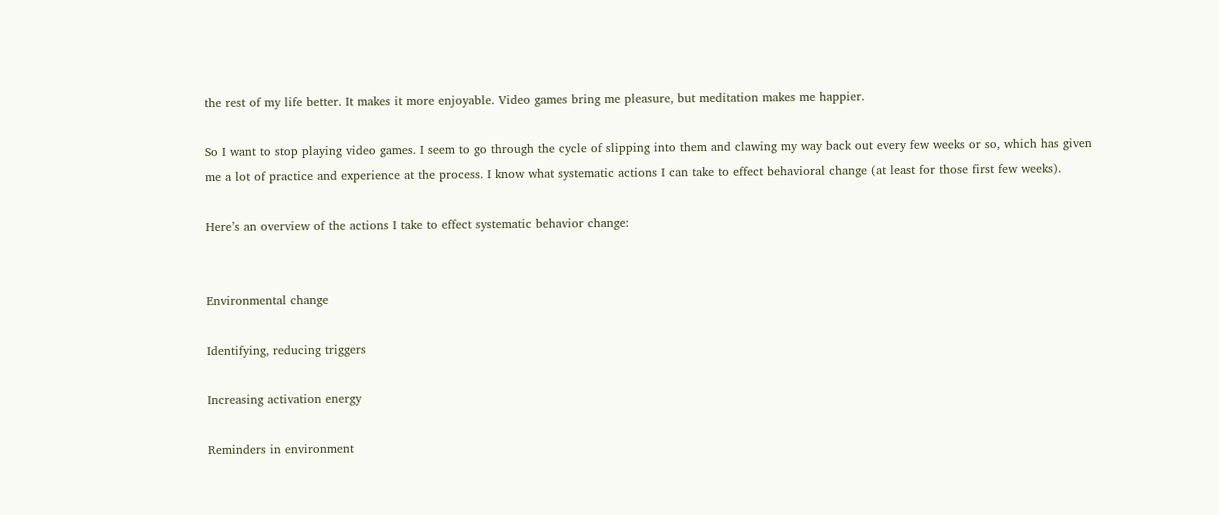the rest of my life better. It makes it more enjoyable. Video games bring me pleasure, but meditation makes me happier.

So I want to stop playing video games. I seem to go through the cycle of slipping into them and clawing my way back out every few weeks or so, which has given me a lot of practice and experience at the process. I know what systematic actions I can take to effect behavioral change (at least for those first few weeks).

Here’s an overview of the actions I take to effect systematic behavior change:


Environmental change

Identifying, reducing triggers

Increasing activation energy

Reminders in environment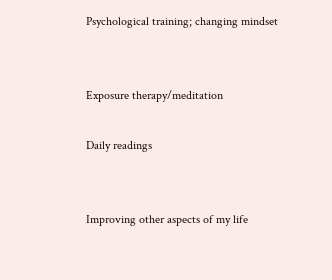Psychological training; changing mindset


Exposure therapy/meditation

Daily readings


Improving other aspects of my life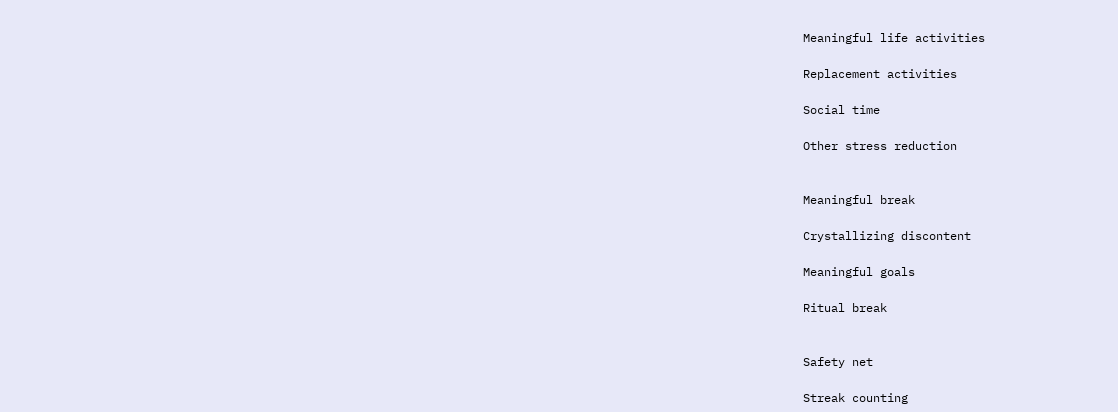Meaningful life activities

Replacement activities

Social time

Other stress reduction


Meaningful break

Crystallizing discontent

Meaningful goals

Ritual break


Safety net

Streak counting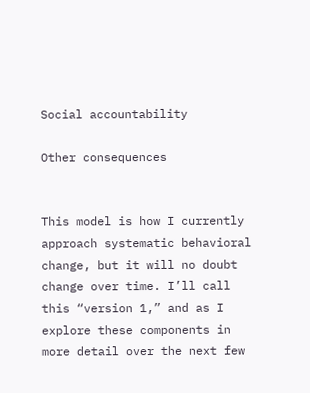Social accountability

Other consequences


This model is how I currently approach systematic behavioral change, but it will no doubt change over time. I’ll call this “version 1,” and as I explore these components in more detail over the next few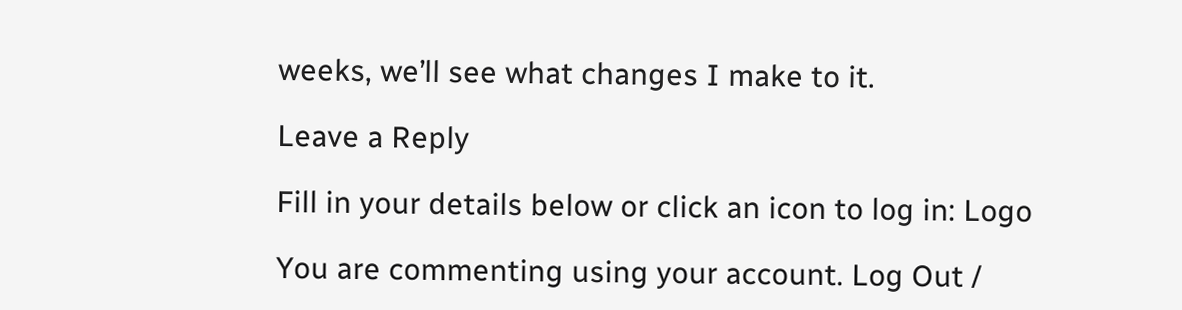weeks, we’ll see what changes I make to it.

Leave a Reply

Fill in your details below or click an icon to log in: Logo

You are commenting using your account. Log Out /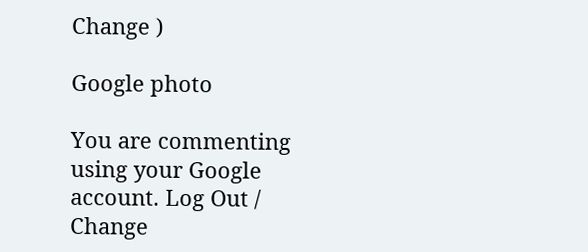Change )

Google photo

You are commenting using your Google account. Log Out /  Change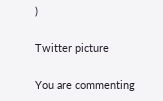)

Twitter picture

You are commenting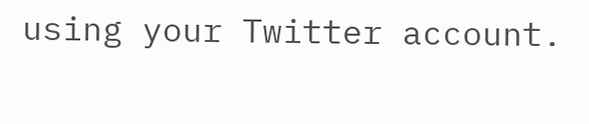using your Twitter account.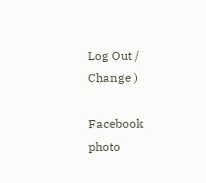Log Out /  Change )

Facebook photo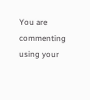You are commenting using your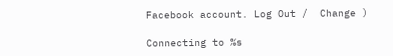Facebook account. Log Out /  Change )

Connecting to %s